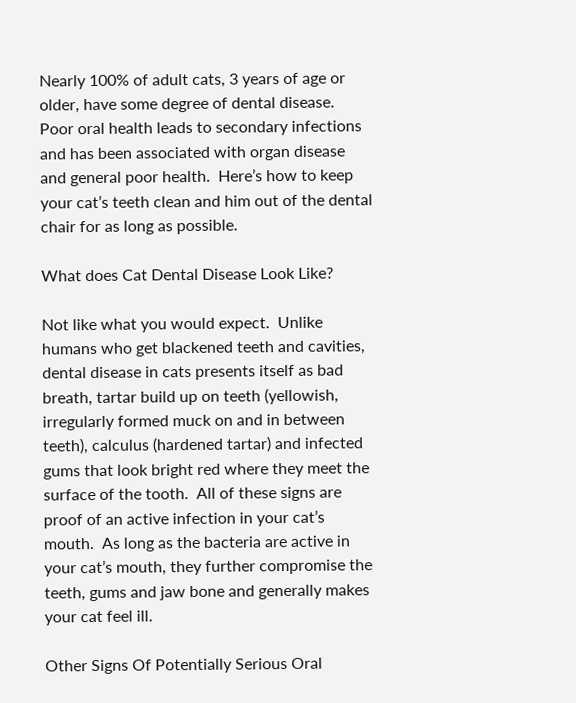Nearly 100% of adult cats, 3 years of age or older, have some degree of dental disease. Poor oral health leads to secondary infections and has been associated with organ disease and general poor health.  Here’s how to keep your cat’s teeth clean and him out of the dental chair for as long as possible.

What does Cat Dental Disease Look Like?

Not like what you would expect.  Unlike humans who get blackened teeth and cavities, dental disease in cats presents itself as bad breath, tartar build up on teeth (yellowish, irregularly formed muck on and in between teeth), calculus (hardened tartar) and infected gums that look bright red where they meet the surface of the tooth.  All of these signs are proof of an active infection in your cat’s mouth.  As long as the bacteria are active in your cat’s mouth, they further compromise the teeth, gums and jaw bone and generally makes your cat feel ill.

Other Signs Of Potentially Serious Oral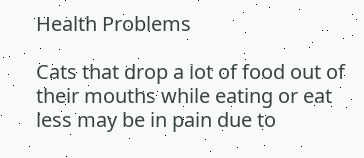Health Problems

Cats that drop a lot of food out of their mouths while eating or eat less may be in pain due to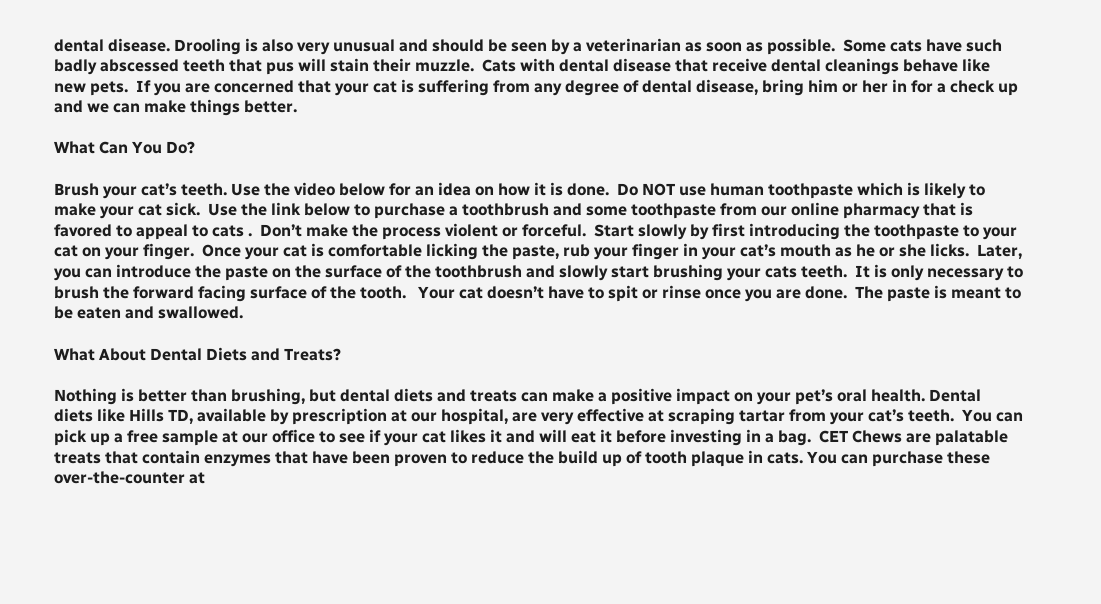dental disease. Drooling is also very unusual and should be seen by a veterinarian as soon as possible.  Some cats have such badly abscessed teeth that pus will stain their muzzle.  Cats with dental disease that receive dental cleanings behave like new pets.  If you are concerned that your cat is suffering from any degree of dental disease, bring him or her in for a check up and we can make things better.

What Can You Do?

Brush your cat’s teeth. Use the video below for an idea on how it is done.  Do NOT use human toothpaste which is likely to make your cat sick.  Use the link below to purchase a toothbrush and some toothpaste from our online pharmacy that is favored to appeal to cats .  Don’t make the process violent or forceful.  Start slowly by first introducing the toothpaste to your cat on your finger.  Once your cat is comfortable licking the paste, rub your finger in your cat’s mouth as he or she licks.  Later, you can introduce the paste on the surface of the toothbrush and slowly start brushing your cats teeth.  It is only necessary to brush the forward facing surface of the tooth.   Your cat doesn’t have to spit or rinse once you are done.  The paste is meant to be eaten and swallowed.

What About Dental Diets and Treats?

Nothing is better than brushing, but dental diets and treats can make a positive impact on your pet’s oral health. Dental diets like Hills TD, available by prescription at our hospital, are very effective at scraping tartar from your cat’s teeth.  You can pick up a free sample at our office to see if your cat likes it and will eat it before investing in a bag.  CET Chews are palatable treats that contain enzymes that have been proven to reduce the build up of tooth plaque in cats. You can purchase these over-the-counter at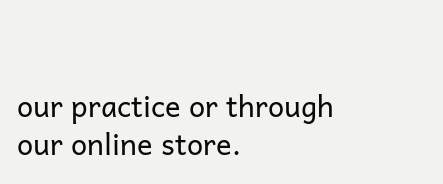our practice or through our online store.